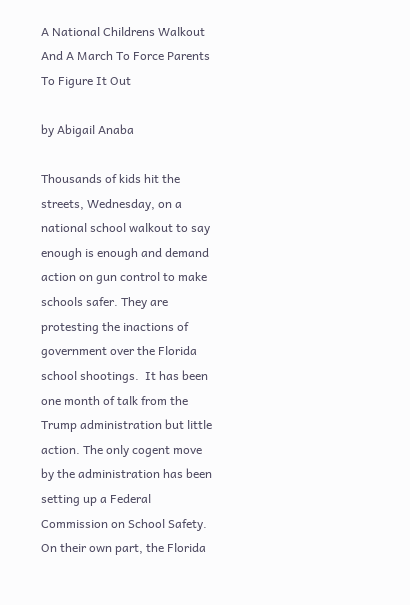A National Childrens Walkout And A March To Force Parents To Figure It Out

by Abigail Anaba

Thousands of kids hit the streets, Wednesday, on a national school walkout to say enough is enough and demand action on gun control to make schools safer. They are protesting the inactions of government over the Florida school shootings.  It has been one month of talk from the Trump administration but little action. The only cogent move by the administration has been setting up a Federal Commission on School Safety. On their own part, the Florida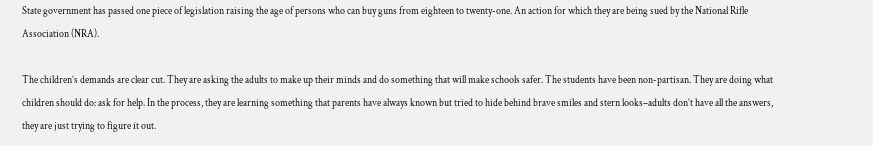State government has passed one piece of legislation raising the age of persons who can buy guns from eighteen to twenty-one. An action for which they are being sued by the National Rifle Association (NRA).

The children’s demands are clear cut. They are asking the adults to make up their minds and do something that will make schools safer. The students have been non-partisan. They are doing what children should do: ask for help. In the process, they are learning something that parents have always known but tried to hide behind brave smiles and stern looks–adults don’t have all the answers, they are just trying to figure it out.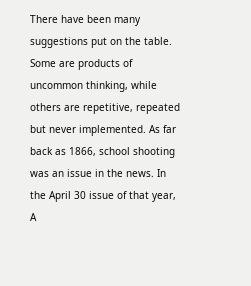There have been many suggestions put on the table. Some are products of uncommon thinking, while others are repetitive, repeated but never implemented. As far back as 1866, school shooting was an issue in the news. In the April 30 issue of that year, A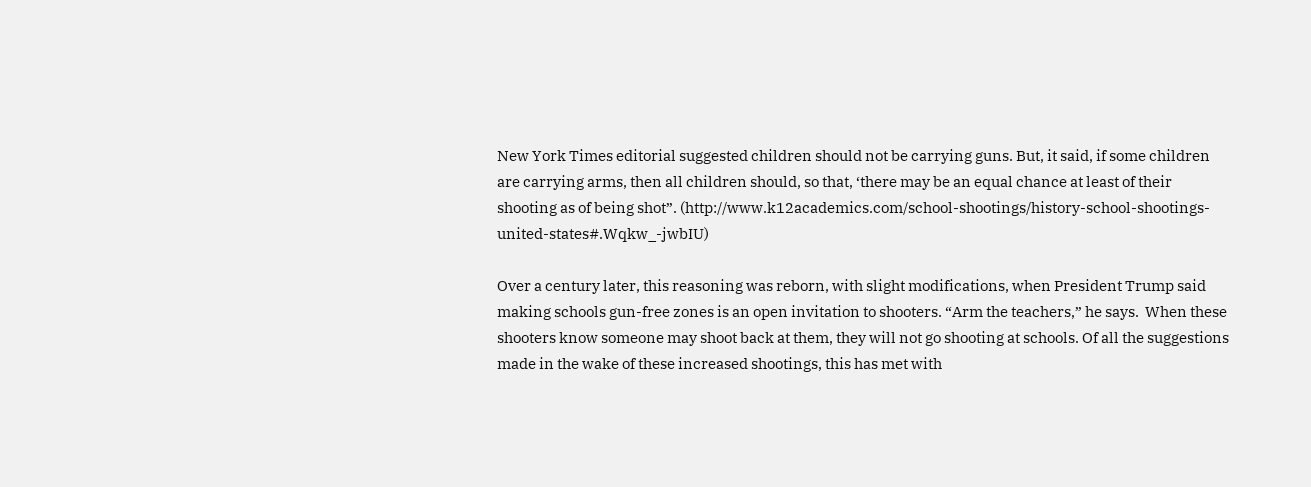New York Times editorial suggested children should not be carrying guns. But, it said, if some children are carrying arms, then all children should, so that, ‘there may be an equal chance at least of their shooting as of being shot”. (http://www.k12academics.com/school-shootings/history-school-shootings-united-states#.Wqkw_-jwbIU)

Over a century later, this reasoning was reborn, with slight modifications, when President Trump said making schools gun-free zones is an open invitation to shooters. “Arm the teachers,” he says.  When these shooters know someone may shoot back at them, they will not go shooting at schools. Of all the suggestions made in the wake of these increased shootings, this has met with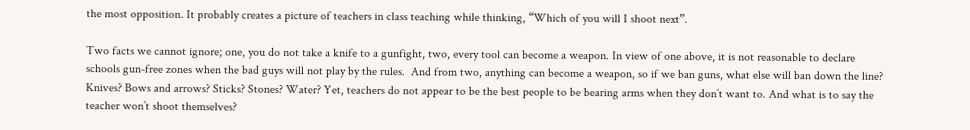the most opposition. It probably creates a picture of teachers in class teaching while thinking, “Which of you will I shoot next”.

Two facts we cannot ignore; one, you do not take a knife to a gunfight, two, every tool can become a weapon. In view of one above, it is not reasonable to declare schools gun-free zones when the bad guys will not play by the rules.  And from two, anything can become a weapon, so if we ban guns, what else will ban down the line? Knives? Bows and arrows? Sticks? Stones? Water? Yet, teachers do not appear to be the best people to be bearing arms when they don’t want to. And what is to say the teacher won’t shoot themselves?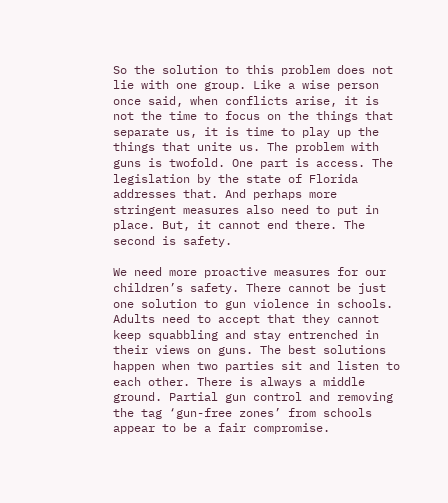So the solution to this problem does not lie with one group. Like a wise person once said, when conflicts arise, it is not the time to focus on the things that separate us, it is time to play up the things that unite us. The problem with guns is twofold. One part is access. The legislation by the state of Florida addresses that. And perhaps more stringent measures also need to put in place. But, it cannot end there. The second is safety.

We need more proactive measures for our children’s safety. There cannot be just one solution to gun violence in schools. Adults need to accept that they cannot keep squabbling and stay entrenched in their views on guns. The best solutions happen when two parties sit and listen to each other. There is always a middle ground. Partial gun control and removing the tag ‘gun-free zones’ from schools appear to be a fair compromise.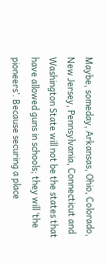Maybe, someday, Arkansas, Ohio, Colorado, New Jersey, Pennsylvania, Connecticut and Washington State will not be the states that have allowed guns in schools; they will ‘the pioneers’. Because securing a place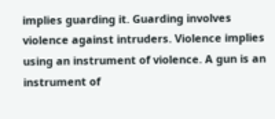implies guarding it. Guarding involves violence against intruders. Violence implies using an instrument of violence. A gun is an instrument of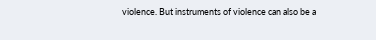violence. But instruments of violence can also be a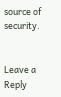source of security.


Leave a Reply